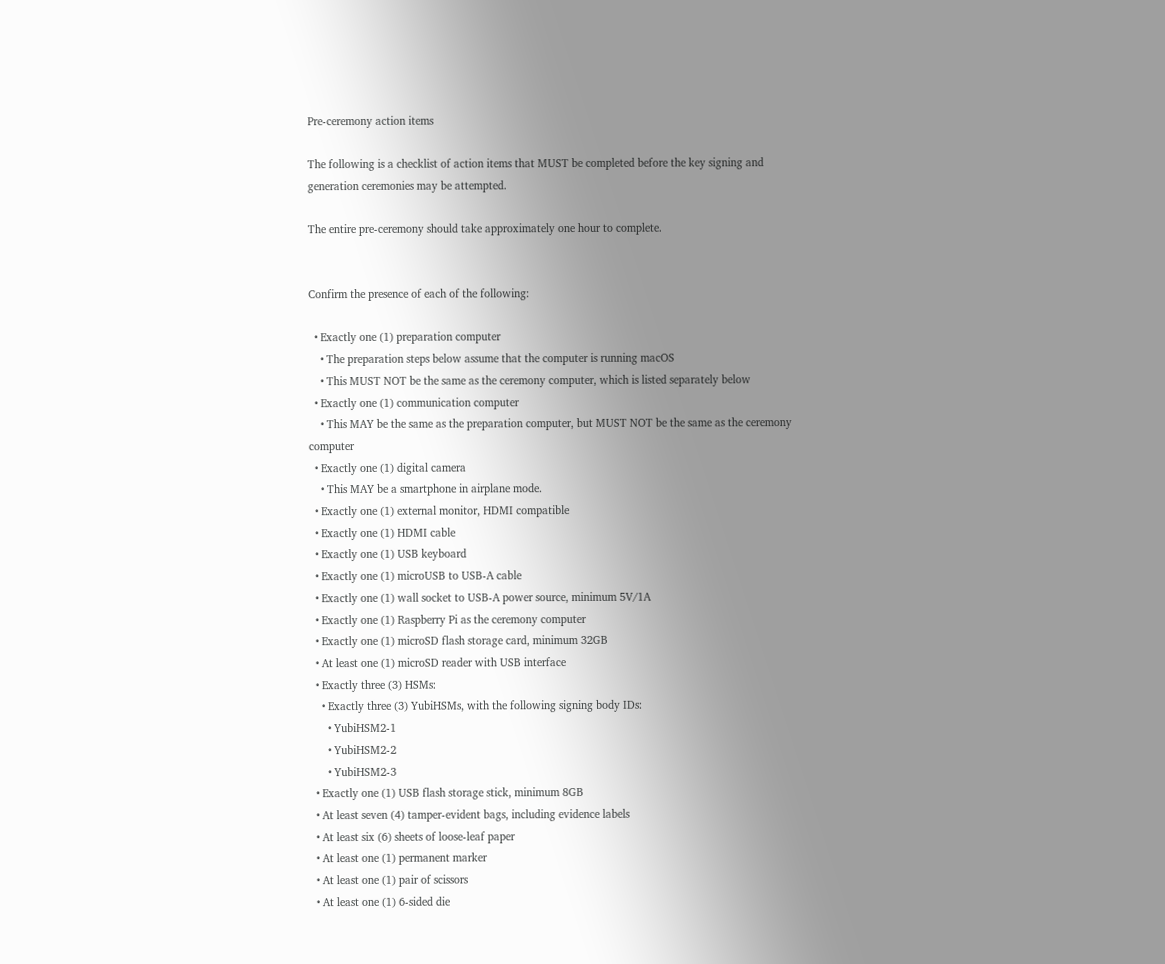Pre-ceremony action items

The following is a checklist of action items that MUST be completed before the key signing and generation ceremonies may be attempted.

The entire pre-ceremony should take approximately one hour to complete.


Confirm the presence of each of the following:

  • Exactly one (1) preparation computer
    • The preparation steps below assume that the computer is running macOS
    • This MUST NOT be the same as the ceremony computer, which is listed separately below
  • Exactly one (1) communication computer
    • This MAY be the same as the preparation computer, but MUST NOT be the same as the ceremony computer
  • Exactly one (1) digital camera
    • This MAY be a smartphone in airplane mode.
  • Exactly one (1) external monitor, HDMI compatible
  • Exactly one (1) HDMI cable
  • Exactly one (1) USB keyboard
  • Exactly one (1) microUSB to USB-A cable
  • Exactly one (1) wall socket to USB-A power source, minimum 5V/1A
  • Exactly one (1) Raspberry Pi as the ceremony computer
  • Exactly one (1) microSD flash storage card, minimum 32GB
  • At least one (1) microSD reader with USB interface
  • Exactly three (3) HSMs:
    • Exactly three (3) YubiHSMs, with the following signing body IDs:
      • YubiHSM2-1
      • YubiHSM2-2
      • YubiHSM2-3
  • Exactly one (1) USB flash storage stick, minimum 8GB
  • At least seven (4) tamper-evident bags, including evidence labels
  • At least six (6) sheets of loose-leaf paper
  • At least one (1) permanent marker
  • At least one (1) pair of scissors
  • At least one (1) 6-sided die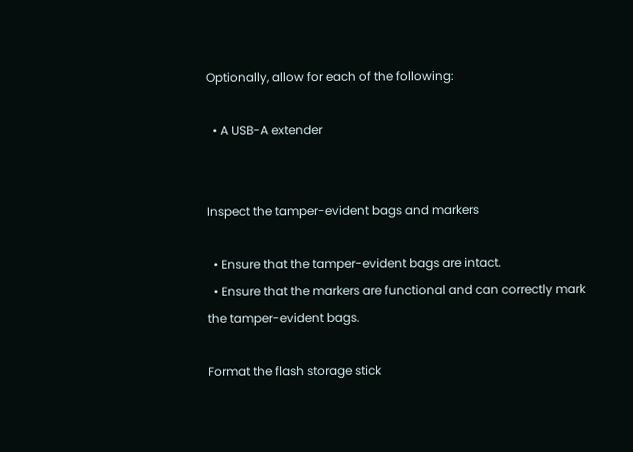Optionally, allow for each of the following:

  • A USB-A extender


Inspect the tamper-evident bags and markers

  • Ensure that the tamper-evident bags are intact.
  • Ensure that the markers are functional and can correctly mark the tamper-evident bags.

Format the flash storage stick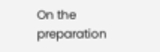On the preparation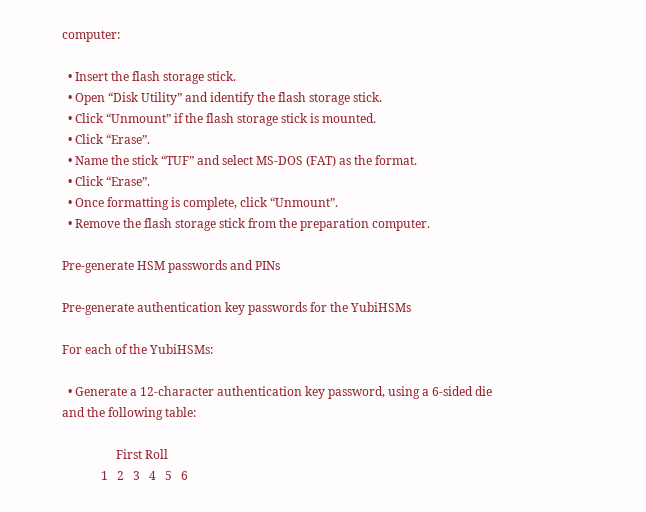computer:

  • Insert the flash storage stick.
  • Open “Disk Utility” and identify the flash storage stick.
  • Click “Unmount” if the flash storage stick is mounted.
  • Click “Erase”.
  • Name the stick “TUF” and select MS-DOS (FAT) as the format.
  • Click “Erase”.
  • Once formatting is complete, click “Unmount”.
  • Remove the flash storage stick from the preparation computer.

Pre-generate HSM passwords and PINs

Pre-generate authentication key passwords for the YubiHSMs

For each of the YubiHSMs:

  • Generate a 12-character authentication key password, using a 6-sided die and the following table:

                  First Roll
             1   2   3   4   5   6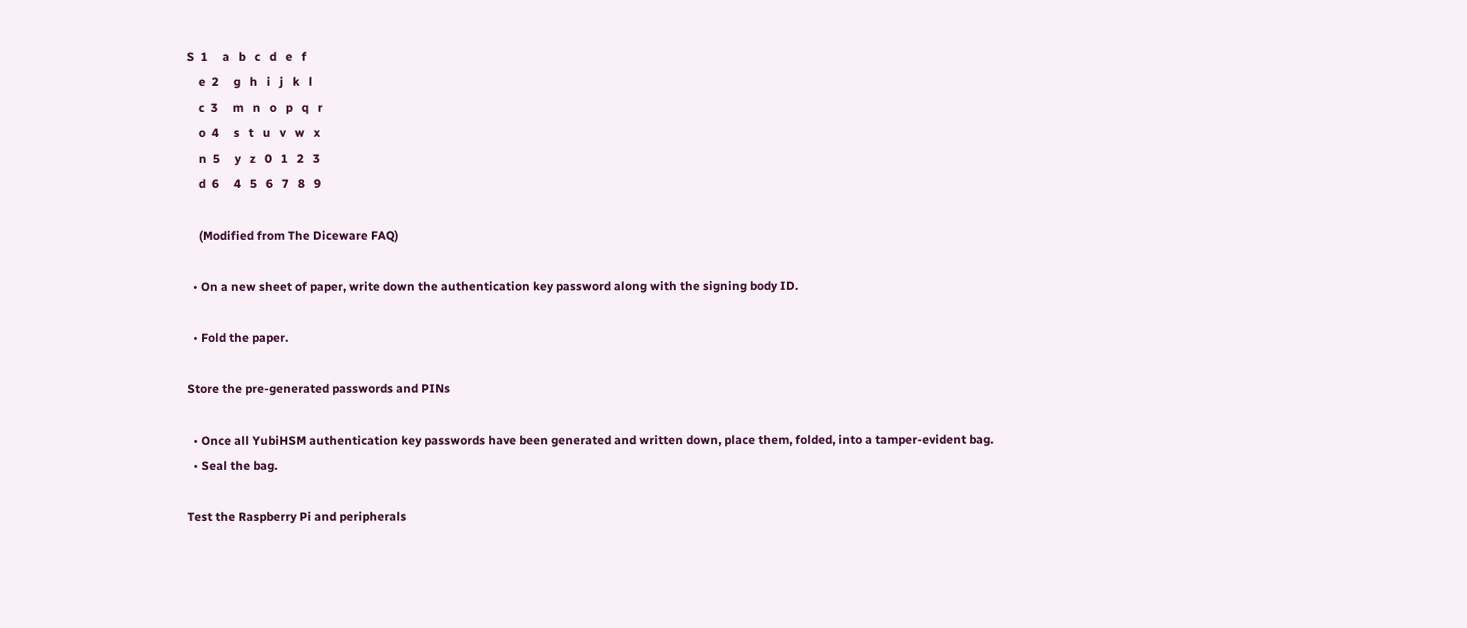S  1     a   b   c   d   e   f
    e  2     g   h   i   j   k   l
    c  3     m   n   o   p   q   r
    o  4     s   t   u   v   w   x
    n  5     y   z   0   1   2   3
    d  6     4   5   6   7   8   9

    (Modified from The Diceware FAQ)

  • On a new sheet of paper, write down the authentication key password along with the signing body ID.

  • Fold the paper.

Store the pre-generated passwords and PINs

  • Once all YubiHSM authentication key passwords have been generated and written down, place them, folded, into a tamper-evident bag.
  • Seal the bag.

Test the Raspberry Pi and peripherals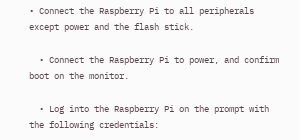• Connect the Raspberry Pi to all peripherals except power and the flash stick.

  • Connect the Raspberry Pi to power, and confirm boot on the monitor.

  • Log into the Raspberry Pi on the prompt with the following credentials: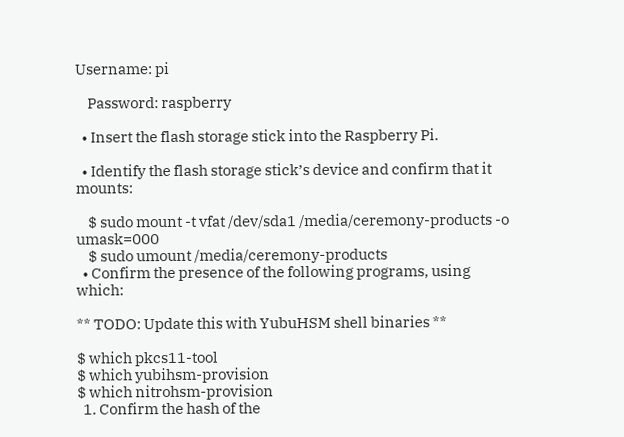Username: pi

    Password: raspberry

  • Insert the flash storage stick into the Raspberry Pi.

  • Identify the flash storage stick’s device and confirm that it mounts:

    $ sudo mount -t vfat /dev/sda1 /media/ceremony-products -o umask=000
    $ sudo umount /media/ceremony-products
  • Confirm the presence of the following programs, using which:

** TODO: Update this with YubuHSM shell binaries **

$ which pkcs11-tool
$ which yubihsm-provision
$ which nitrohsm-provision
  1. Confirm the hash of the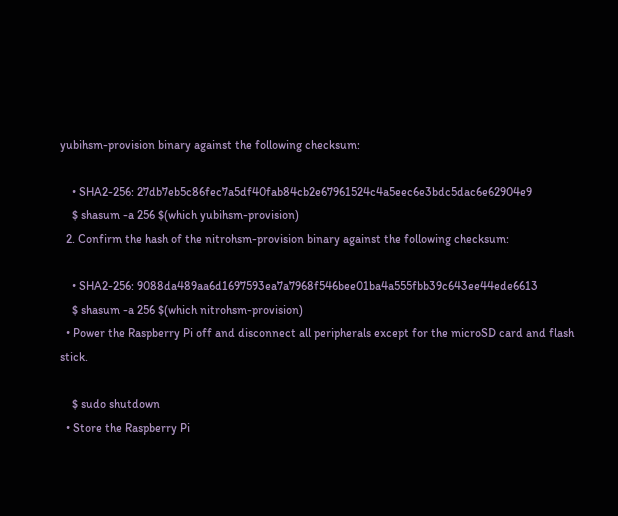yubihsm-provision binary against the following checksum:

    • SHA2-256: 27db7eb5c86fec7a5df40fab84cb2e67961524c4a5eec6e3bdc5dac6e62904e9
    $ shasum -a 256 $(which yubihsm-provision)
  2. Confirm the hash of the nitrohsm-provision binary against the following checksum:

    • SHA2-256: 9088da489aa6d1697593ea7a7968f546bee01ba4a555fbb39c643ee44ede6613
    $ shasum -a 256 $(which nitrohsm-provision)
  • Power the Raspberry Pi off and disconnect all peripherals except for the microSD card and flash stick.

    $ sudo shutdown
  • Store the Raspberry Pi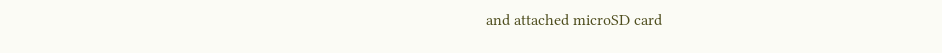and attached microSD card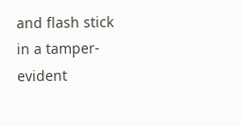and flash stick in a tamper-evident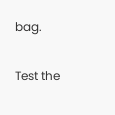bag.

Test the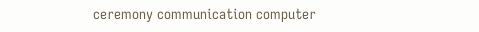ceremony communication computer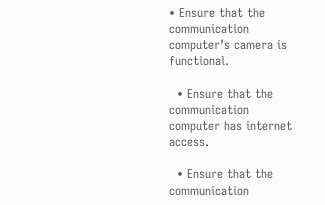• Ensure that the communication computer’s camera is functional.

  • Ensure that the communication computer has internet access.

  • Ensure that the communication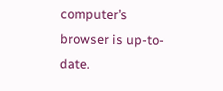computer’s browser is up-to-date.